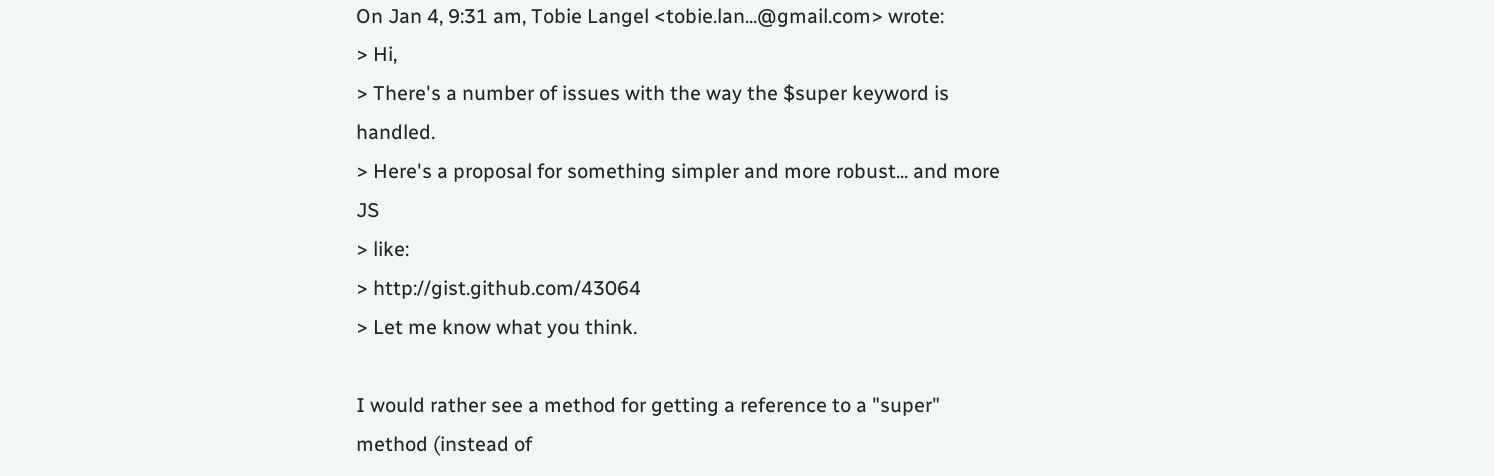On Jan 4, 9:31 am, Tobie Langel <tobie.lan...@gmail.com> wrote:
> Hi,
> There's a number of issues with the way the $super keyword is handled.
> Here's a proposal for something simpler and more robust... and more JS
> like:
> http://gist.github.com/43064
> Let me know what you think.

I would rather see a method for getting a reference to a "super"
method (instead of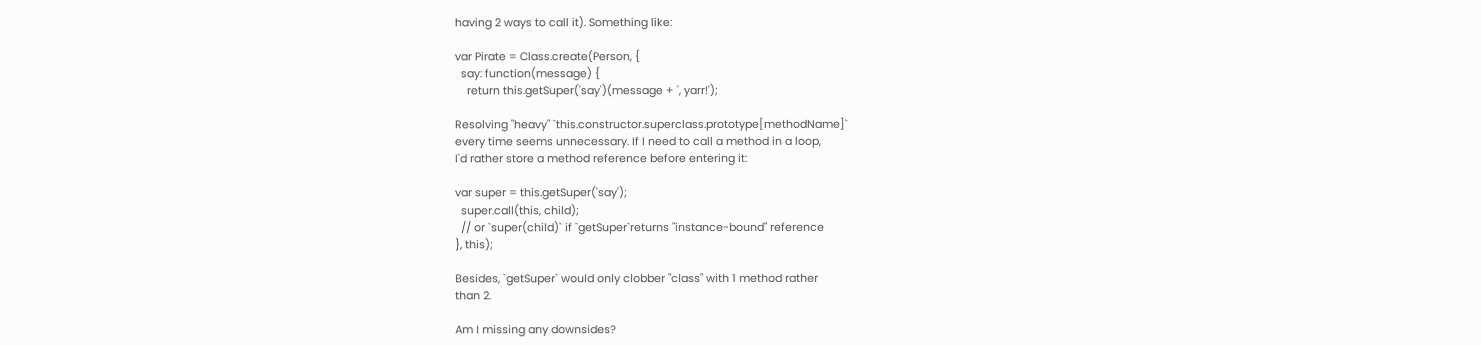having 2 ways to call it). Something like:

var Pirate = Class.create(Person, {
  say: function(message) {
    return this.getSuper('say')(message + ', yarr!');

Resolving "heavy" `this.constructor.superclass.prototype[methodName]`
every time seems unnecessary. If I need to call a method in a loop,
I'd rather store a method reference before entering it:

var super = this.getSuper('say');
  super.call(this, child);
  // or `super(child)` if `getSuper`returns "instance-bound" reference
}, this);

Besides, `getSuper` would only clobber "class" with 1 method rather
than 2.

Am I missing any downsides?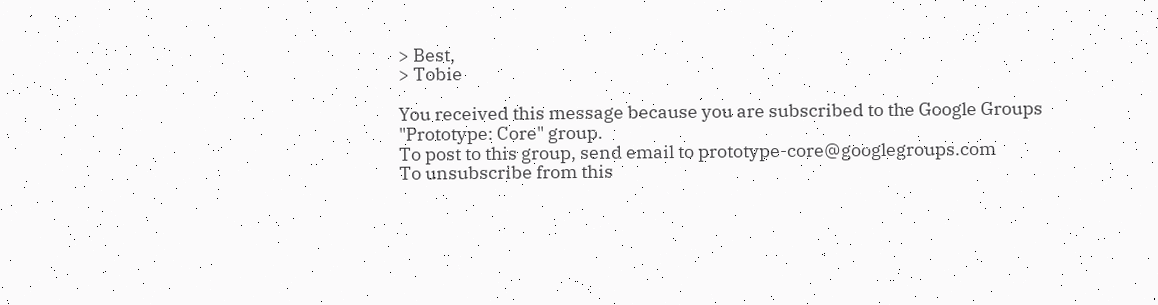> Best,
> Tobie

You received this message because you are subscribed to the Google Groups
"Prototype: Core" group.
To post to this group, send email to prototype-core@googlegroups.com
To unsubscribe from this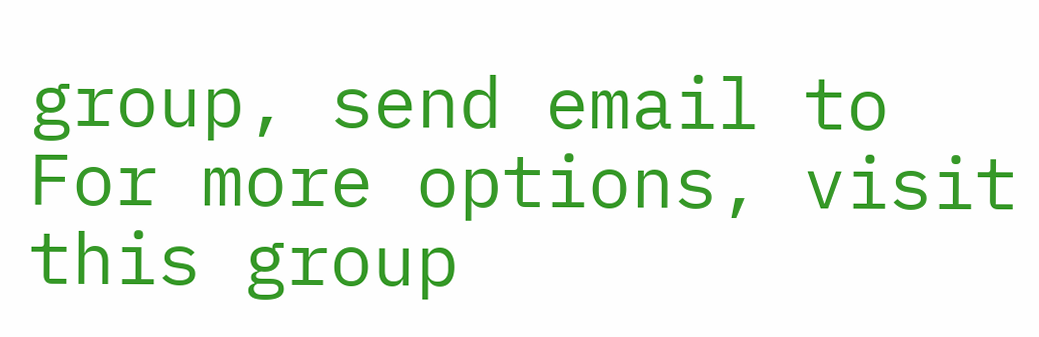group, send email to
For more options, visit this group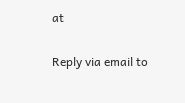at

Reply via email to